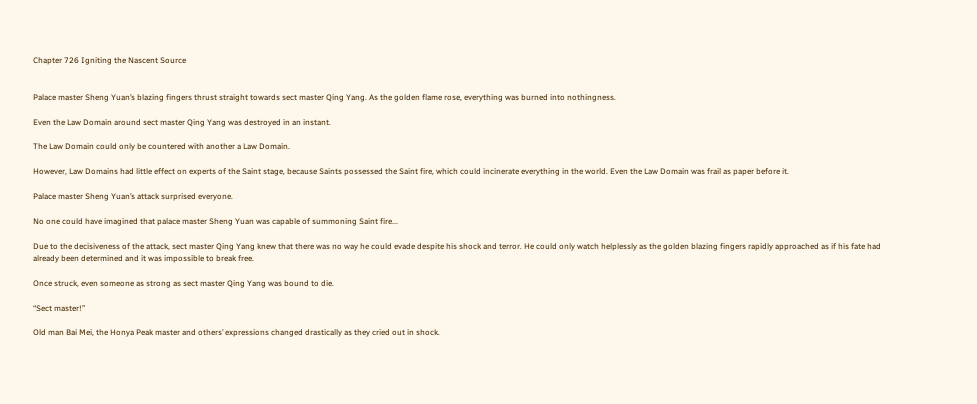Chapter 726 Igniting the Nascent Source


Palace master Sheng Yuan’s blazing fingers thrust straight towards sect master Qing Yang. As the golden flame rose, everything was burned into nothingness.

Even the Law Domain around sect master Qing Yang was destroyed in an instant.

The Law Domain could only be countered with another a Law Domain.

However, Law Domains had little effect on experts of the Saint stage, because Saints possessed the Saint fire, which could incinerate everything in the world. Even the Law Domain was frail as paper before it.

Palace master Sheng Yuan’s attack surprised everyone.

No one could have imagined that palace master Sheng Yuan was capable of summoning Saint fire...

Due to the decisiveness of the attack, sect master Qing Yang knew that there was no way he could evade despite his shock and terror. He could only watch helplessly as the golden blazing fingers rapidly approached as if his fate had already been determined and it was impossible to break free.

Once struck, even someone as strong as sect master Qing Yang was bound to die.

“Sect master!”

Old man Bai Mei, the Honya Peak master and others’ expressions changed drastically as they cried out in shock.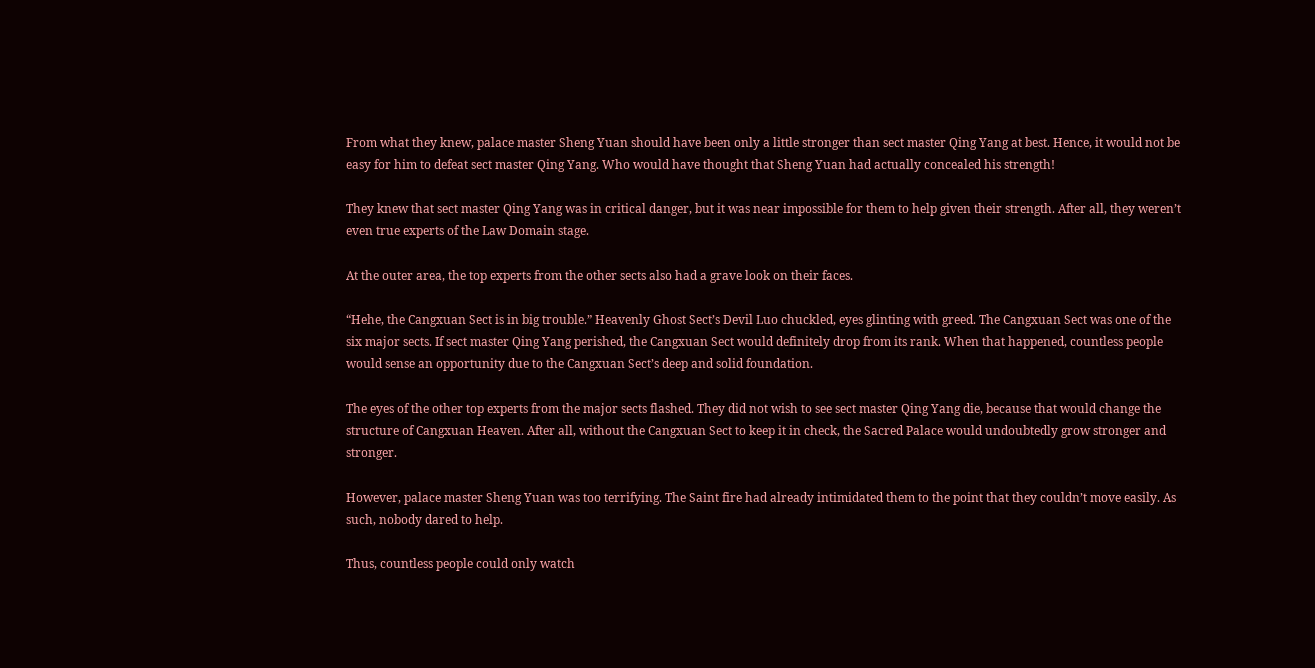From what they knew, palace master Sheng Yuan should have been only a little stronger than sect master Qing Yang at best. Hence, it would not be easy for him to defeat sect master Qing Yang. Who would have thought that Sheng Yuan had actually concealed his strength!

They knew that sect master Qing Yang was in critical danger, but it was near impossible for them to help given their strength. After all, they weren’t even true experts of the Law Domain stage.

At the outer area, the top experts from the other sects also had a grave look on their faces.

“Hehe, the Cangxuan Sect is in big trouble.” Heavenly Ghost Sect’s Devil Luo chuckled, eyes glinting with greed. The Cangxuan Sect was one of the six major sects. If sect master Qing Yang perished, the Cangxuan Sect would definitely drop from its rank. When that happened, countless people would sense an opportunity due to the Cangxuan Sect’s deep and solid foundation.

The eyes of the other top experts from the major sects flashed. They did not wish to see sect master Qing Yang die, because that would change the structure of Cangxuan Heaven. After all, without the Cangxuan Sect to keep it in check, the Sacred Palace would undoubtedly grow stronger and stronger.

However, palace master Sheng Yuan was too terrifying. The Saint fire had already intimidated them to the point that they couldn’t move easily. As such, nobody dared to help.

Thus, countless people could only watch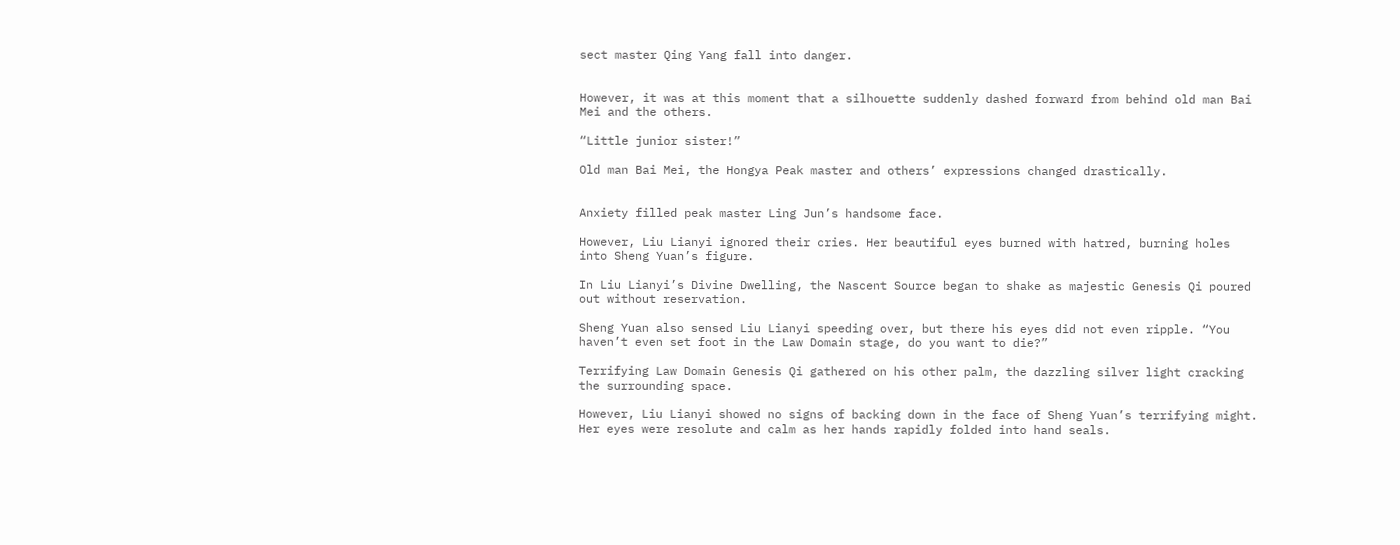sect master Qing Yang fall into danger.


However, it was at this moment that a silhouette suddenly dashed forward from behind old man Bai Mei and the others.

“Little junior sister!”

Old man Bai Mei, the Hongya Peak master and others’ expressions changed drastically.


Anxiety filled peak master Ling Jun’s handsome face.

However, Liu Lianyi ignored their cries. Her beautiful eyes burned with hatred, burning holes into Sheng Yuan’s figure.

In Liu Lianyi’s Divine Dwelling, the Nascent Source began to shake as majestic Genesis Qi poured out without reservation.

Sheng Yuan also sensed Liu Lianyi speeding over, but there his eyes did not even ripple. “You haven’t even set foot in the Law Domain stage, do you want to die?”

Terrifying Law Domain Genesis Qi gathered on his other palm, the dazzling silver light cracking the surrounding space.

However, Liu Lianyi showed no signs of backing down in the face of Sheng Yuan’s terrifying might. Her eyes were resolute and calm as her hands rapidly folded into hand seals.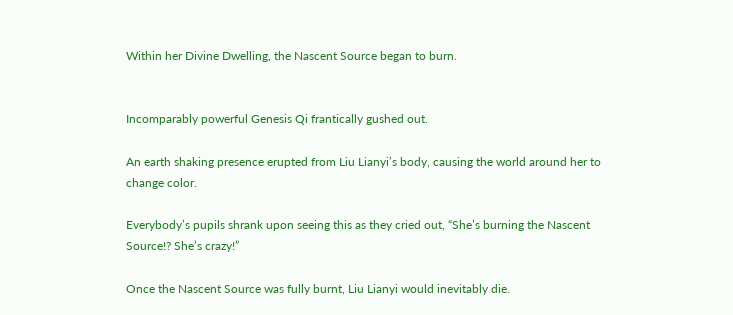Within her Divine Dwelling, the Nascent Source began to burn.


Incomparably powerful Genesis Qi frantically gushed out.

An earth shaking presence erupted from Liu Lianyi’s body, causing the world around her to change color.

Everybody’s pupils shrank upon seeing this as they cried out, “She’s burning the Nascent Source!? She’s crazy!”

Once the Nascent Source was fully burnt, Liu Lianyi would inevitably die.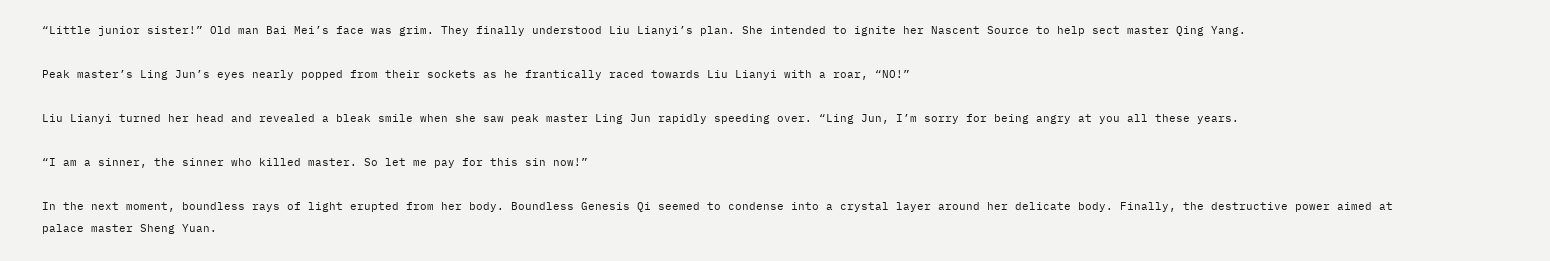“Little junior sister!” Old man Bai Mei’s face was grim. They finally understood Liu Lianyi’s plan. She intended to ignite her Nascent Source to help sect master Qing Yang.

Peak master’s Ling Jun’s eyes nearly popped from their sockets as he frantically raced towards Liu Lianyi with a roar, “NO!”

Liu Lianyi turned her head and revealed a bleak smile when she saw peak master Ling Jun rapidly speeding over. “Ling Jun, I’m sorry for being angry at you all these years.

“I am a sinner, the sinner who killed master. So let me pay for this sin now!”

In the next moment, boundless rays of light erupted from her body. Boundless Genesis Qi seemed to condense into a crystal layer around her delicate body. Finally, the destructive power aimed at palace master Sheng Yuan.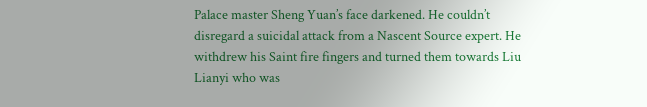Palace master Sheng Yuan’s face darkened. He couldn’t disregard a suicidal attack from a Nascent Source expert. He withdrew his Saint fire fingers and turned them towards Liu Lianyi who was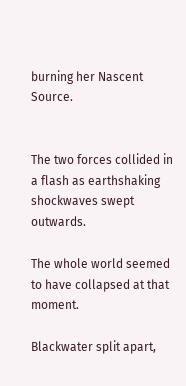burning her Nascent Source.


The two forces collided in a flash as earthshaking shockwaves swept outwards.

The whole world seemed to have collapsed at that moment.

Blackwater split apart,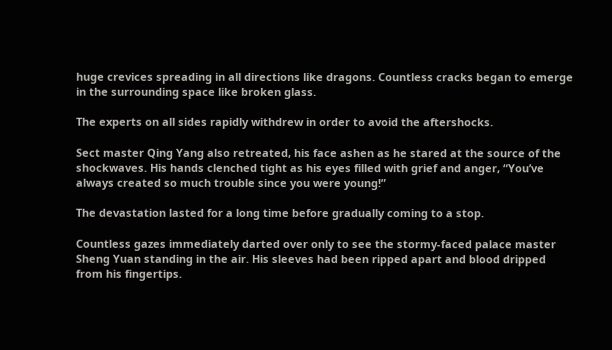huge crevices spreading in all directions like dragons. Countless cracks began to emerge in the surrounding space like broken glass.

The experts on all sides rapidly withdrew in order to avoid the aftershocks.

Sect master Qing Yang also retreated, his face ashen as he stared at the source of the shockwaves. His hands clenched tight as his eyes filled with grief and anger, “You’ve always created so much trouble since you were young!”

The devastation lasted for a long time before gradually coming to a stop.

Countless gazes immediately darted over only to see the stormy-faced palace master Sheng Yuan standing in the air. His sleeves had been ripped apart and blood dripped from his fingertips.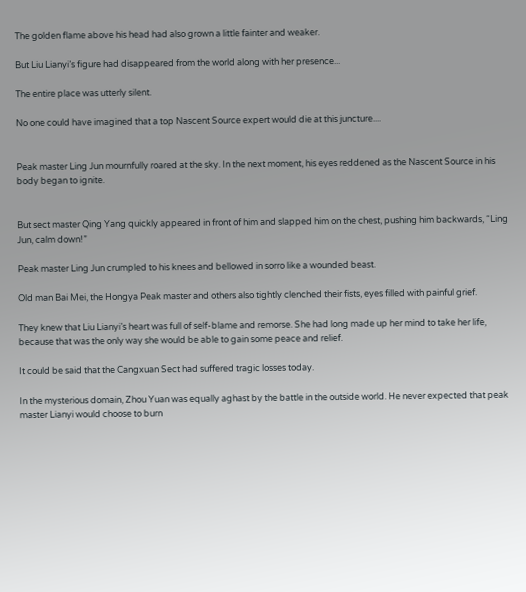The golden flame above his head had also grown a little fainter and weaker.

But Liu Lianyi’s figure had disappeared from the world along with her presence...

The entire place was utterly silent.

No one could have imagined that a top Nascent Source expert would die at this juncture....


Peak master Ling Jun mournfully roared at the sky. In the next moment, his eyes reddened as the Nascent Source in his body began to ignite.


But sect master Qing Yang quickly appeared in front of him and slapped him on the chest, pushing him backwards, “Ling Jun, calm down!”

Peak master Ling Jun crumpled to his knees and bellowed in sorro like a wounded beast.

Old man Bai Mei, the Hongya Peak master and others also tightly clenched their fists, eyes filled with painful grief.

They knew that Liu Lianyi’s heart was full of self-blame and remorse. She had long made up her mind to take her life, because that was the only way she would be able to gain some peace and relief.

It could be said that the Cangxuan Sect had suffered tragic losses today.

In the mysterious domain, Zhou Yuan was equally aghast by the battle in the outside world. He never expected that peak master Lianyi would choose to burn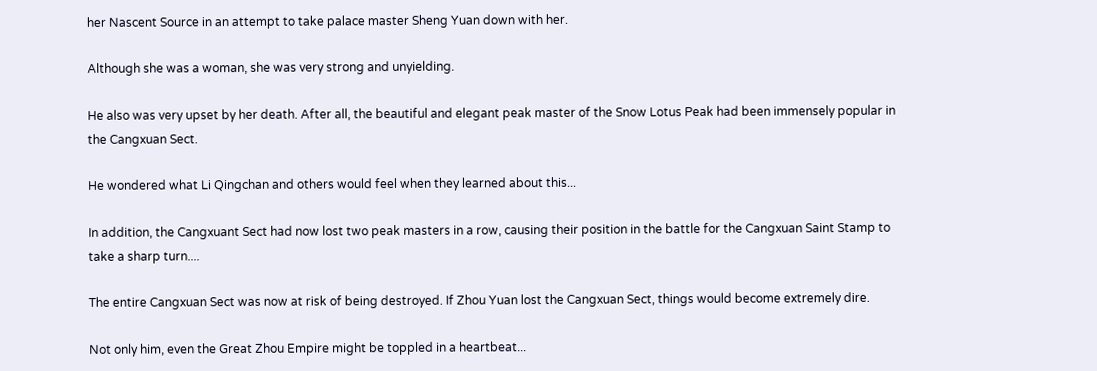her Nascent Source in an attempt to take palace master Sheng Yuan down with her.

Although she was a woman, she was very strong and unyielding.

He also was very upset by her death. After all, the beautiful and elegant peak master of the Snow Lotus Peak had been immensely popular in the Cangxuan Sect.

He wondered what Li Qingchan and others would feel when they learned about this...

In addition, the Cangxuant Sect had now lost two peak masters in a row, causing their position in the battle for the Cangxuan Saint Stamp to take a sharp turn....

The entire Cangxuan Sect was now at risk of being destroyed. If Zhou Yuan lost the Cangxuan Sect, things would become extremely dire.

Not only him, even the Great Zhou Empire might be toppled in a heartbeat...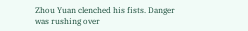Zhou Yuan clenched his fists. Danger was rushing over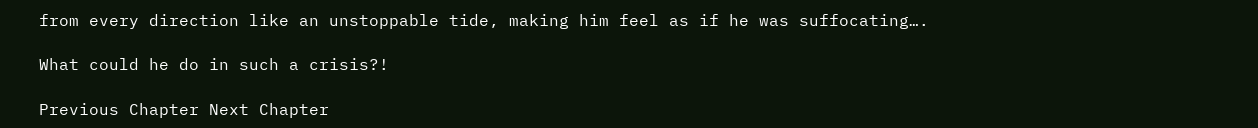from every direction like an unstoppable tide, making him feel as if he was suffocating….

What could he do in such a crisis?!

Previous Chapter Next Chapter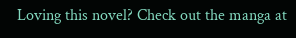Loving this novel? Check out the manga at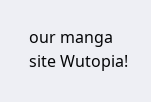our manga site Wutopia!